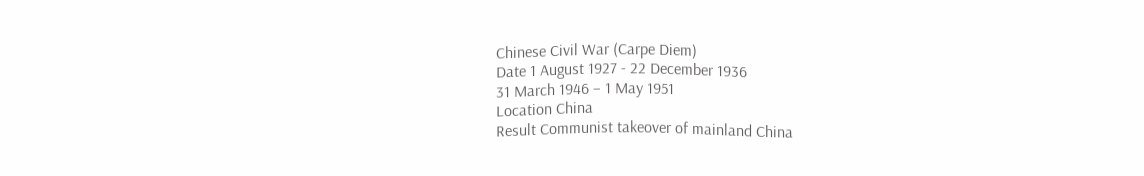Chinese Civil War (Carpe Diem)
Date 1 August 1927 - 22 December 1936
31 March 1946 – 1 May 1951
Location China
Result Communist takeover of mainland China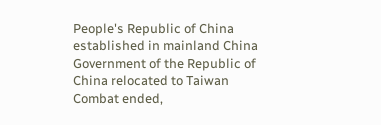People's Republic of China established in mainland China
Government of the Republic of China relocated to Taiwan
Combat ended,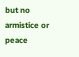but no armistice or peace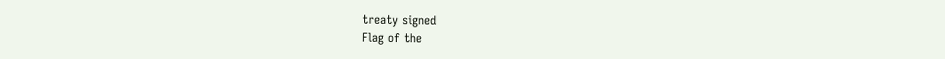treaty signed
Flag of the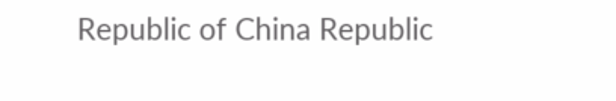Republic of China Republic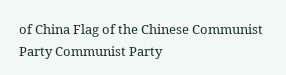of China Flag of the Chinese Communist Party Communist Party